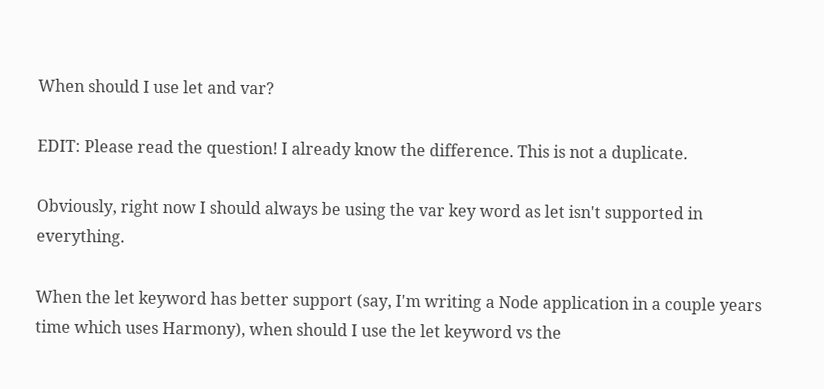When should I use let and var?

EDIT: Please read the question! I already know the difference. This is not a duplicate.

Obviously, right now I should always be using the var key word as let isn't supported in everything.

When the let keyword has better support (say, I'm writing a Node application in a couple years time which uses Harmony), when should I use the let keyword vs the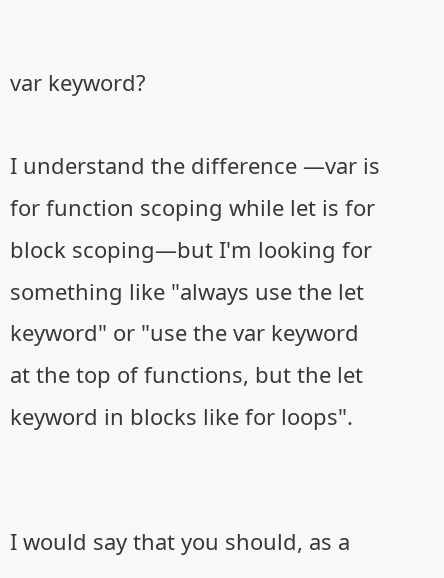var keyword?

I understand the difference —var is for function scoping while let is for block scoping—but I'm looking for something like "always use the let keyword" or "use the var keyword at the top of functions, but the let keyword in blocks like for loops".


I would say that you should, as a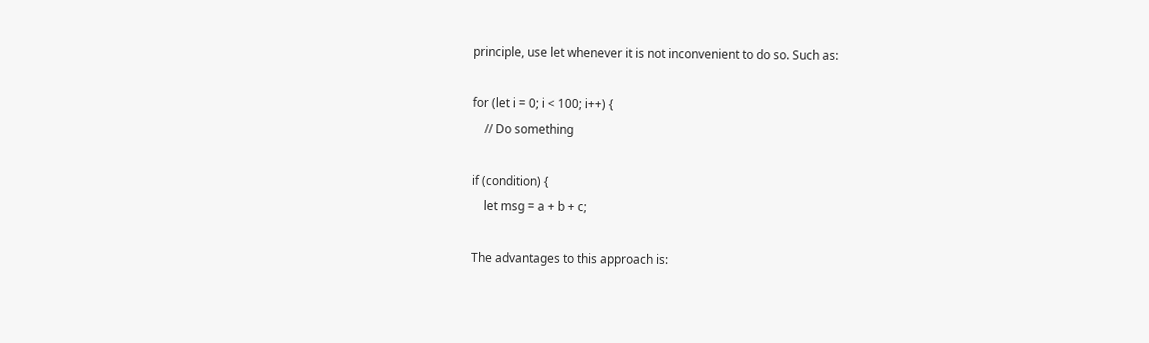principle, use let whenever it is not inconvenient to do so. Such as:

for (let i = 0; i < 100; i++) {
    // Do something

if (condition) {
    let msg = a + b + c;

The advantages to this approach is: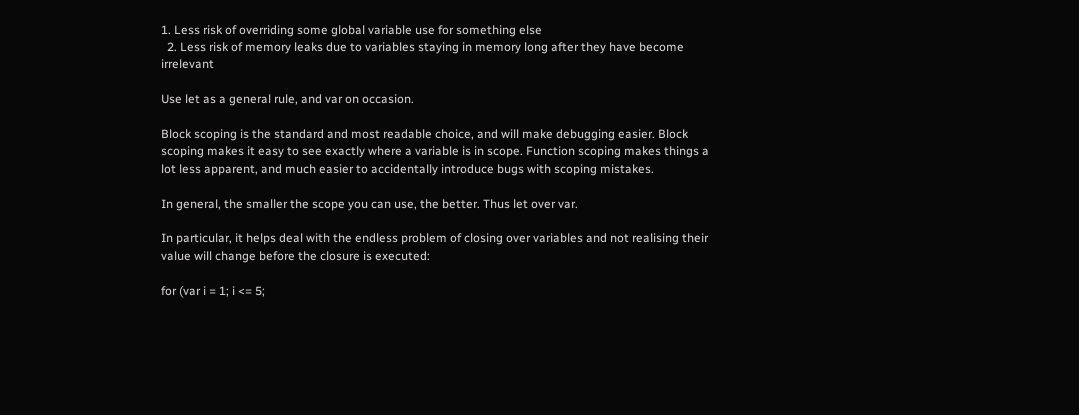1. Less risk of overriding some global variable use for something else
  2. Less risk of memory leaks due to variables staying in memory long after they have become irrelevant

Use let as a general rule, and var on occasion.

Block scoping is the standard and most readable choice, and will make debugging easier. Block scoping makes it easy to see exactly where a variable is in scope. Function scoping makes things a lot less apparent, and much easier to accidentally introduce bugs with scoping mistakes.

In general, the smaller the scope you can use, the better. Thus let over var.

In particular, it helps deal with the endless problem of closing over variables and not realising their value will change before the closure is executed:

for (var i = 1; i <= 5;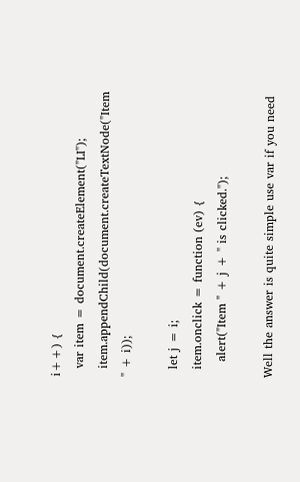i++) {
  var item = document.createElement("LI");
  item.appendChild(document.createTextNode("Item " + i));

  let j = i;
  item.onclick = function (ev) {
    alert("Item " + j + " is clicked.");

Well the answer is quite simple use var if you need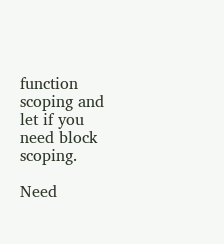function scoping and let if you need block scoping.

Need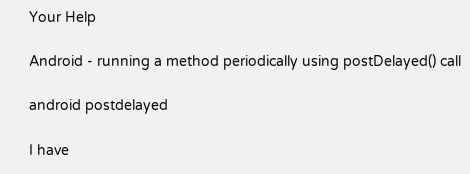Your Help

Android - running a method periodically using postDelayed() call

android postdelayed

I have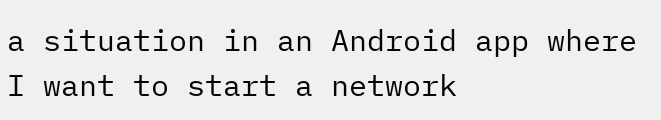a situation in an Android app where I want to start a network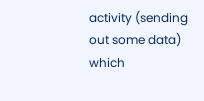activity (sending out some data) which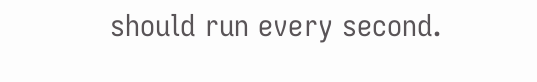should run every second.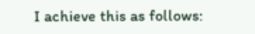I achieve this as follows: